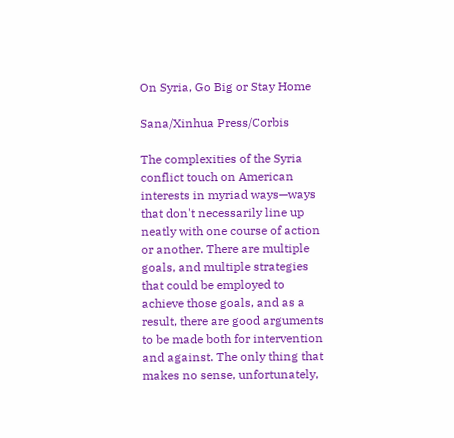On Syria, Go Big or Stay Home

Sana/Xinhua Press/Corbis

The complexities of the Syria conflict touch on American interests in myriad ways—ways that don't necessarily line up neatly with one course of action or another. There are multiple goals, and multiple strategies that could be employed to achieve those goals, and as a result, there are good arguments to be made both for intervention and against. The only thing that makes no sense, unfortunately,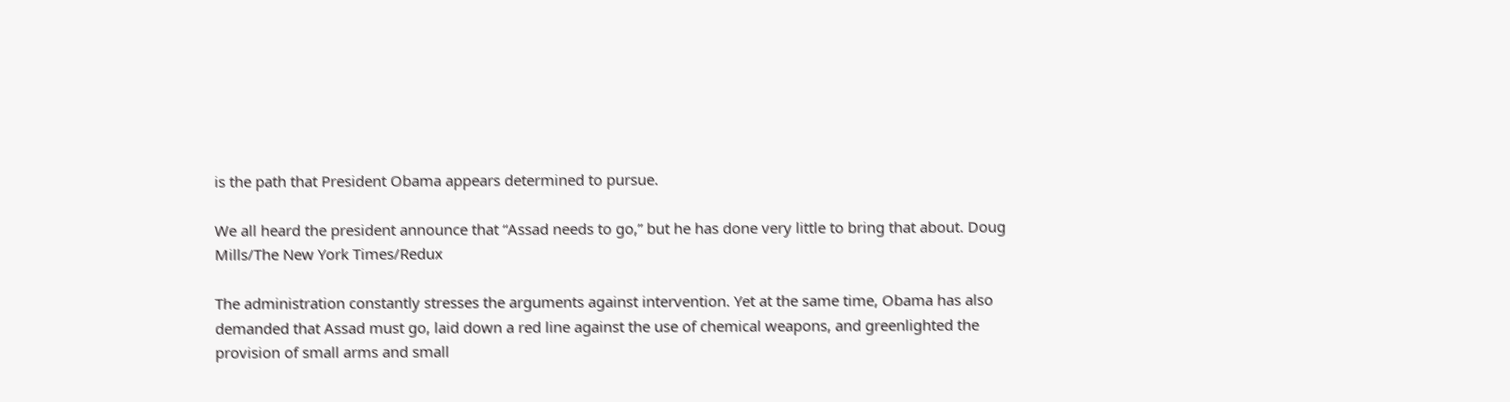is the path that President Obama appears determined to pursue.

We all heard the president announce that “Assad needs to go,” but he has done very little to bring that about. Doug Mills/The New York Times/Redux

The administration constantly stresses the arguments against intervention. Yet at the same time, Obama has also demanded that Assad must go, laid down a red line against the use of chemical weapons, and greenlighted the provision of small arms and small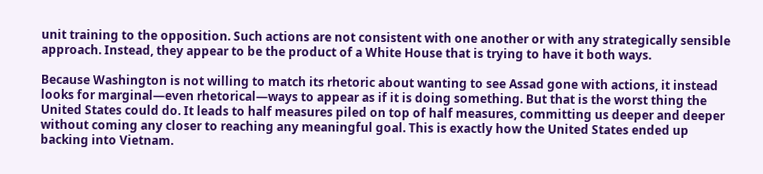unit training to the opposition. Such actions are not consistent with one another or with any strategically sensible approach. Instead, they appear to be the product of a White House that is trying to have it both ways.

Because Washington is not willing to match its rhetoric about wanting to see Assad gone with actions, it instead looks for marginal—even rhetorical—ways to appear as if it is doing something. But that is the worst thing the United States could do. It leads to half measures piled on top of half measures, committing us deeper and deeper without coming any closer to reaching any meaningful goal. This is exactly how the United States ended up backing into Vietnam.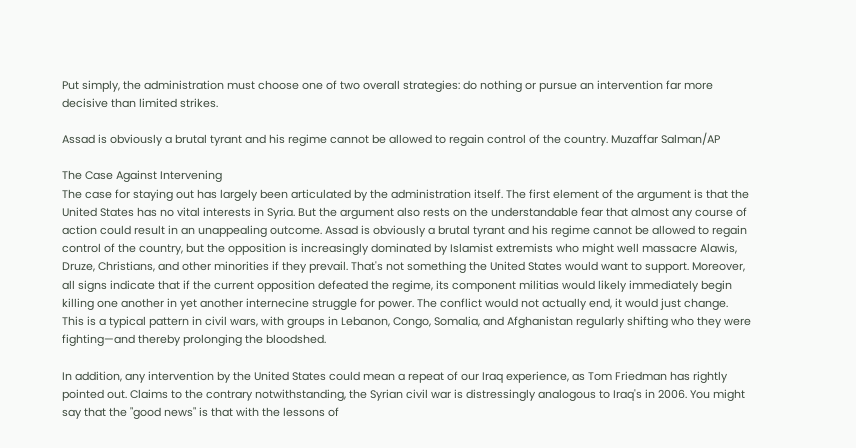Put simply, the administration must choose one of two overall strategies: do nothing or pursue an intervention far more decisive than limited strikes.

Assad is obviously a brutal tyrant and his regime cannot be allowed to regain control of the country. Muzaffar Salman/AP

The Case Against Intervening
The case for staying out has largely been articulated by the administration itself. The first element of the argument is that the United States has no vital interests in Syria. But the argument also rests on the understandable fear that almost any course of action could result in an unappealing outcome. Assad is obviously a brutal tyrant and his regime cannot be allowed to regain control of the country, but the opposition is increasingly dominated by Islamist extremists who might well massacre Alawis, Druze, Christians, and other minorities if they prevail. That's not something the United States would want to support. Moreover, all signs indicate that if the current opposition defeated the regime, its component militias would likely immediately begin killing one another in yet another internecine struggle for power. The conflict would not actually end, it would just change. This is a typical pattern in civil wars, with groups in Lebanon, Congo, Somalia, and Afghanistan regularly shifting who they were fighting—and thereby prolonging the bloodshed.

In addition, any intervention by the United States could mean a repeat of our Iraq experience, as Tom Friedman has rightly pointed out. Claims to the contrary notwithstanding, the Syrian civil war is distressingly analogous to Iraq's in 2006. You might say that the "good news" is that with the lessons of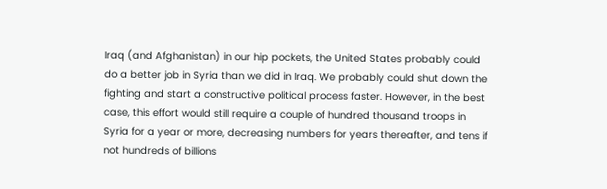Iraq (and Afghanistan) in our hip pockets, the United States probably could do a better job in Syria than we did in Iraq. We probably could shut down the fighting and start a constructive political process faster. However, in the best case, this effort would still require a couple of hundred thousand troops in Syria for a year or more, decreasing numbers for years thereafter, and tens if not hundreds of billions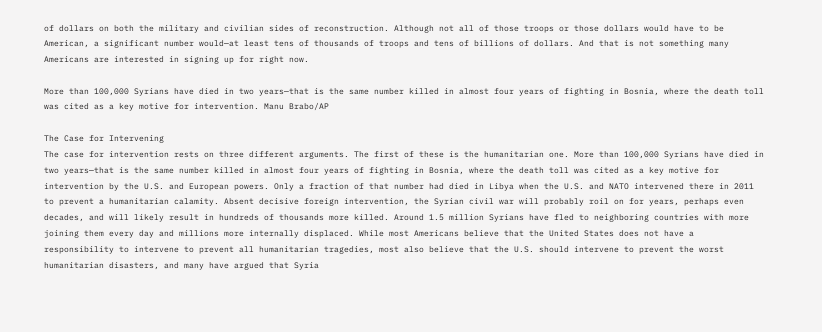of dollars on both the military and civilian sides of reconstruction. Although not all of those troops or those dollars would have to be American, a significant number would—at least tens of thousands of troops and tens of billions of dollars. And that is not something many Americans are interested in signing up for right now.

More than 100,000 Syrians have died in two years—that is the same number killed in almost four years of fighting in Bosnia, where the death toll was cited as a key motive for intervention. Manu Brabo/AP

The Case for Intervening
The case for intervention rests on three different arguments. The first of these is the humanitarian one. More than 100,000 Syrians have died in two years—that is the same number killed in almost four years of fighting in Bosnia, where the death toll was cited as a key motive for intervention by the U.S. and European powers. Only a fraction of that number had died in Libya when the U.S. and NATO intervened there in 2011 to prevent a humanitarian calamity. Absent decisive foreign intervention, the Syrian civil war will probably roil on for years, perhaps even decades, and will likely result in hundreds of thousands more killed. Around 1.5 million Syrians have fled to neighboring countries with more joining them every day and millions more internally displaced. While most Americans believe that the United States does not have a responsibility to intervene to prevent all humanitarian tragedies, most also believe that the U.S. should intervene to prevent the worst humanitarian disasters, and many have argued that Syria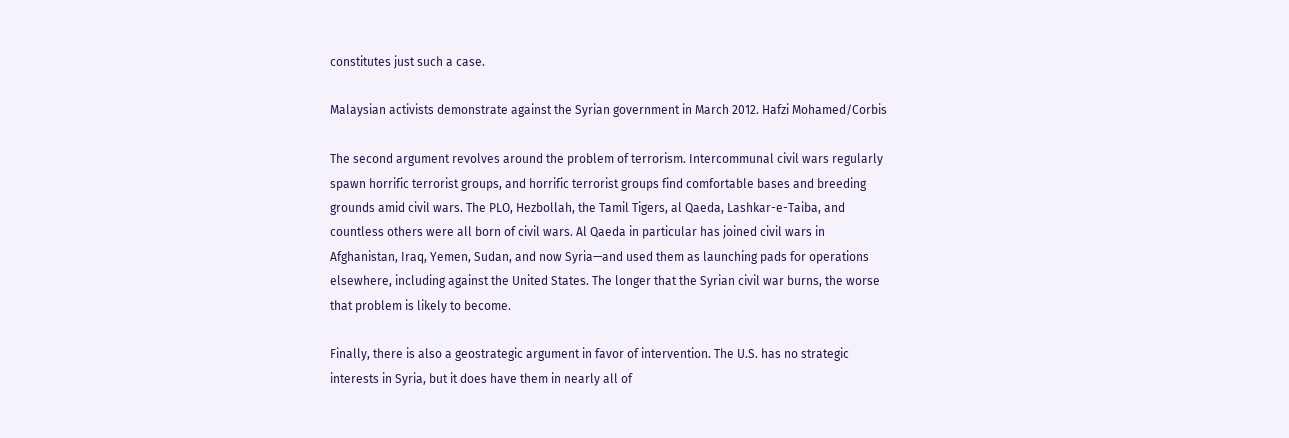constitutes just such a case.

Malaysian activists demonstrate against the Syrian government in March 2012. Hafzi Mohamed/Corbis

The second argument revolves around the problem of terrorism. Intercommunal civil wars regularly spawn horrific terrorist groups, and horrific terrorist groups find comfortable bases and breeding grounds amid civil wars. The PLO, Hezbollah, the Tamil Tigers, al Qaeda, Lashkar-e-Taiba, and countless others were all born of civil wars. Al Qaeda in particular has joined civil wars in Afghanistan, Iraq, Yemen, Sudan, and now Syria—and used them as launching pads for operations elsewhere, including against the United States. The longer that the Syrian civil war burns, the worse that problem is likely to become.

Finally, there is also a geostrategic argument in favor of intervention. The U.S. has no strategic interests in Syria, but it does have them in nearly all of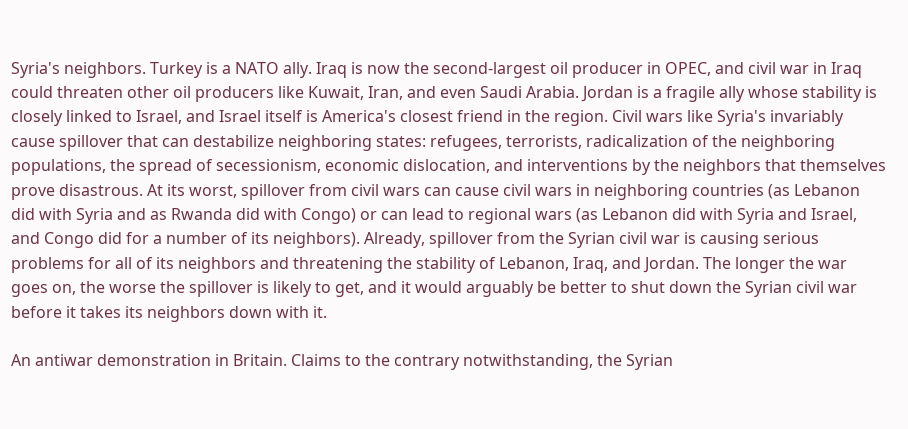Syria's neighbors. Turkey is a NATO ally. Iraq is now the second-largest oil producer in OPEC, and civil war in Iraq could threaten other oil producers like Kuwait, Iran, and even Saudi Arabia. Jordan is a fragile ally whose stability is closely linked to Israel, and Israel itself is America's closest friend in the region. Civil wars like Syria's invariably cause spillover that can destabilize neighboring states: refugees, terrorists, radicalization of the neighboring populations, the spread of secessionism, economic dislocation, and interventions by the neighbors that themselves prove disastrous. At its worst, spillover from civil wars can cause civil wars in neighboring countries (as Lebanon did with Syria and as Rwanda did with Congo) or can lead to regional wars (as Lebanon did with Syria and Israel, and Congo did for a number of its neighbors). Already, spillover from the Syrian civil war is causing serious problems for all of its neighbors and threatening the stability of Lebanon, Iraq, and Jordan. The longer the war goes on, the worse the spillover is likely to get, and it would arguably be better to shut down the Syrian civil war before it takes its neighbors down with it.

An antiwar demonstration in Britain. Claims to the contrary notwithstanding, the Syrian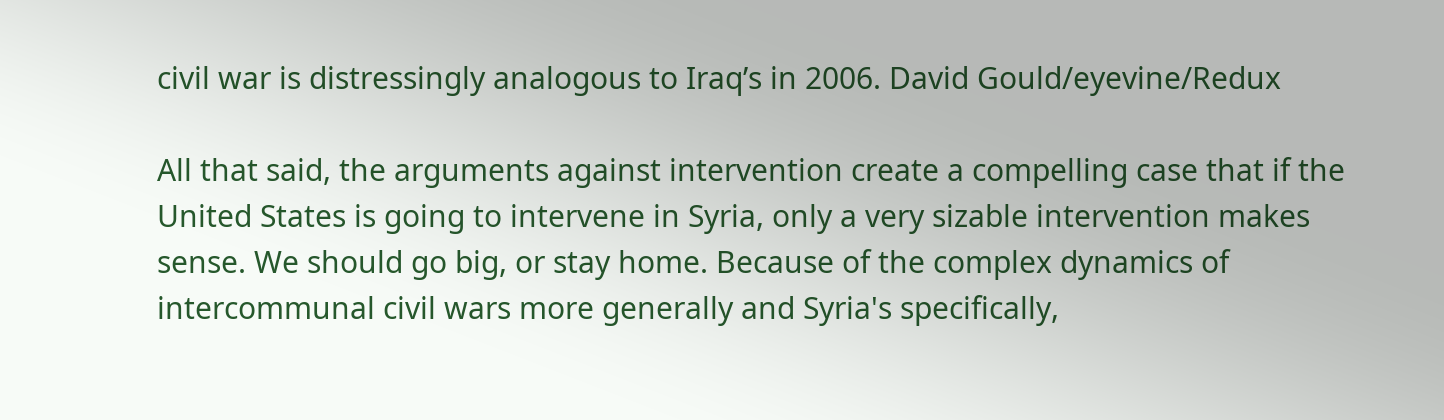civil war is distressingly analogous to Iraq’s in 2006. David Gould/eyevine/Redux

All that said, the arguments against intervention create a compelling case that if the United States is going to intervene in Syria, only a very sizable intervention makes sense. We should go big, or stay home. Because of the complex dynamics of intercommunal civil wars more generally and Syria's specifically,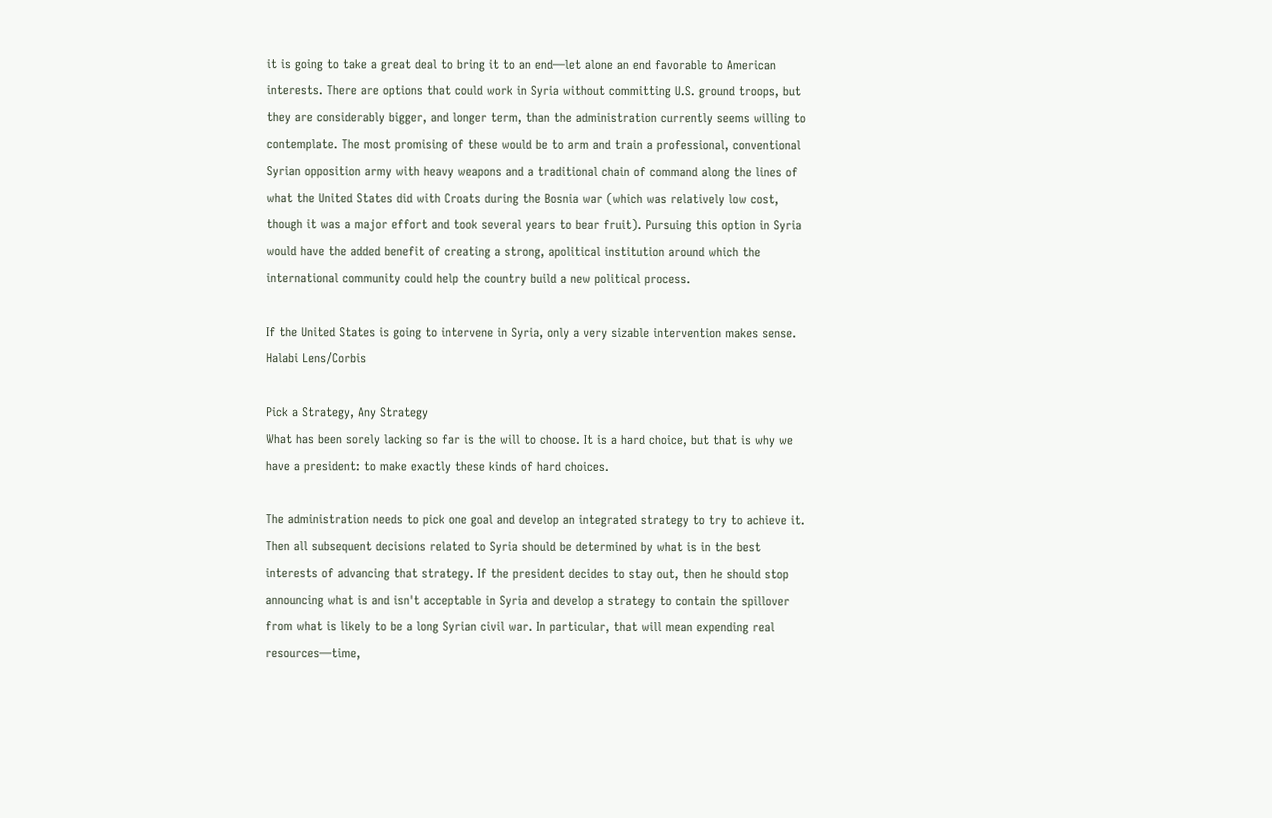it is going to take a great deal to bring it to an end—let alone an end favorable to American interests. There are options that could work in Syria without committing U.S. ground troops, but they are considerably bigger, and longer term, than the administration currently seems willing to contemplate. The most promising of these would be to arm and train a professional, conventional Syrian opposition army with heavy weapons and a traditional chain of command along the lines of what the United States did with Croats during the Bosnia war (which was relatively low cost, though it was a major effort and took several years to bear fruit). Pursuing this option in Syria would have the added benefit of creating a strong, apolitical institution around which the international community could help the country build a new political process.

If the United States is going to intervene in Syria, only a very sizable intervention makes sense. Halabi Lens/Corbis

Pick a Strategy, Any Strategy
What has been sorely lacking so far is the will to choose. It is a hard choice, but that is why we have a president: to make exactly these kinds of hard choices.

The administration needs to pick one goal and develop an integrated strategy to try to achieve it. Then all subsequent decisions related to Syria should be determined by what is in the best interests of advancing that strategy. If the president decides to stay out, then he should stop announcing what is and isn't acceptable in Syria and develop a strategy to contain the spillover from what is likely to be a long Syrian civil war. In particular, that will mean expending real resources—time,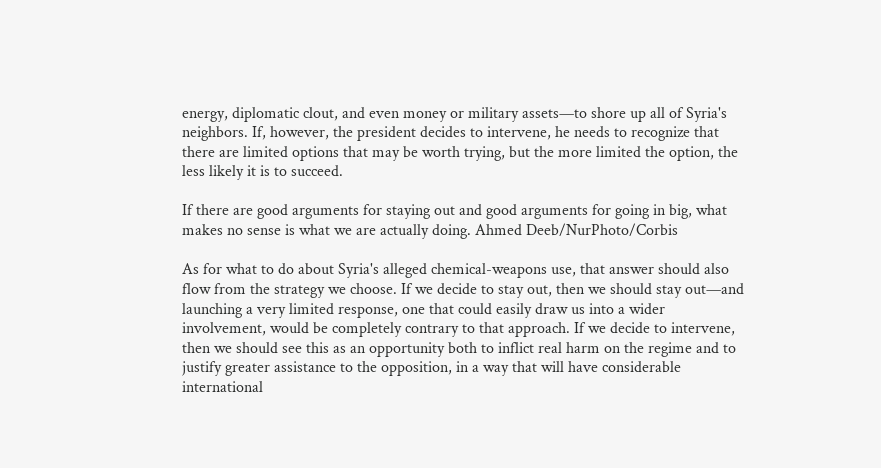energy, diplomatic clout, and even money or military assets—to shore up all of Syria's neighbors. If, however, the president decides to intervene, he needs to recognize that there are limited options that may be worth trying, but the more limited the option, the less likely it is to succeed.

If there are good arguments for staying out and good arguments for going in big, what makes no sense is what we are actually doing. Ahmed Deeb/NurPhoto/Corbis

As for what to do about Syria's alleged chemical-weapons use, that answer should also flow from the strategy we choose. If we decide to stay out, then we should stay out—and launching a very limited response, one that could easily draw us into a wider involvement, would be completely contrary to that approach. If we decide to intervene, then we should see this as an opportunity both to inflict real harm on the regime and to justify greater assistance to the opposition, in a way that will have considerable international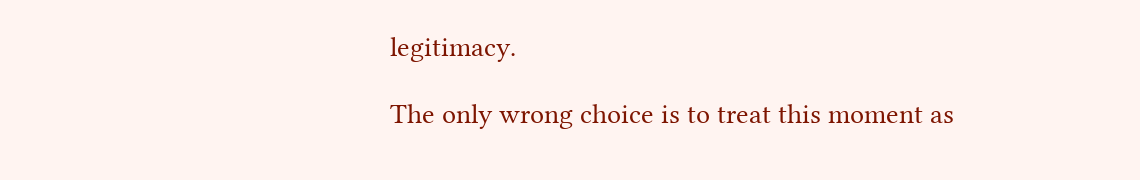legitimacy.

The only wrong choice is to treat this moment as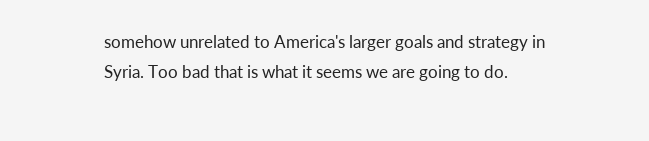somehow unrelated to America's larger goals and strategy in Syria. Too bad that is what it seems we are going to do.